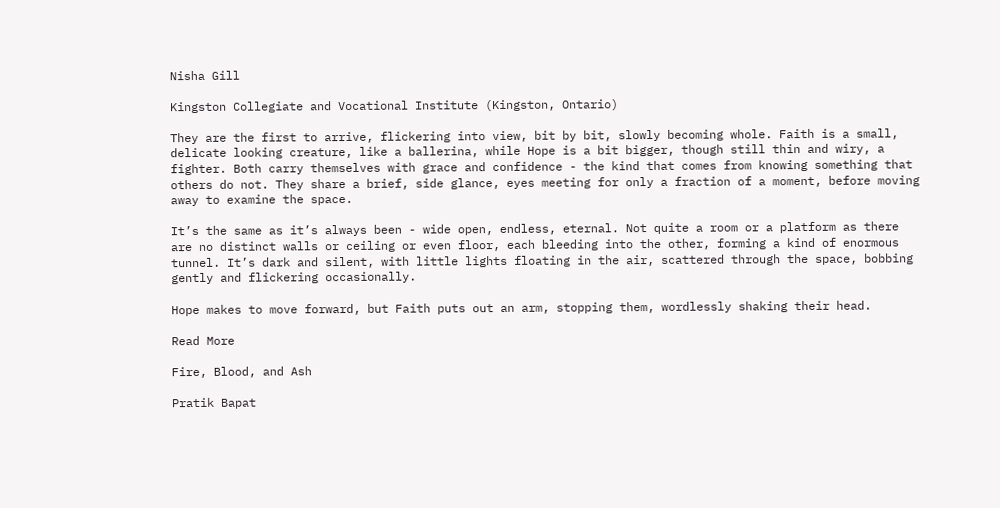Nisha Gill

Kingston Collegiate and Vocational Institute (Kingston, Ontario)

They are the first to arrive, flickering into view, bit by bit, slowly becoming whole. Faith is a small, delicate looking creature, like a ballerina, while Hope is a bit bigger, though still thin and wiry, a fighter. Both carry themselves with grace and confidence - the kind that comes from knowing something that others do not. They share a brief, side glance, eyes meeting for only a fraction of a moment, before moving away to examine the space.

It’s the same as it’s always been - wide open, endless, eternal. Not quite a room or a platform as there are no distinct walls or ceiling or even floor, each bleeding into the other, forming a kind of enormous tunnel. It’s dark and silent, with little lights floating in the air, scattered through the space, bobbing gently and flickering occasionally.

Hope makes to move forward, but Faith puts out an arm, stopping them, wordlessly shaking their head.

Read More

Fire, Blood, and Ash

Pratik Bapat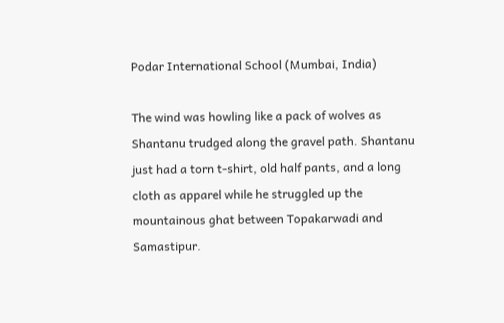Podar International School (Mumbai, India)

The wind was howling like a pack of wolves as Shantanu trudged along the gravel path. Shantanu just had a torn t-shirt, old half pants, and a long cloth as apparel while he struggled up the mountainous ghat between Topakarwadi and Samastipur.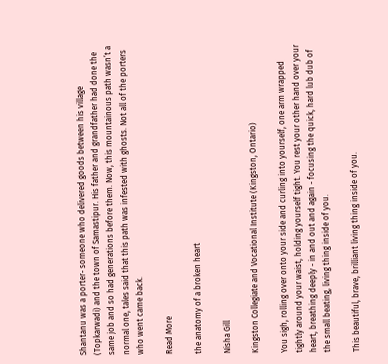Shantanu was a porter- someone who delivered goods between his village (Topkarwadi) and the town of Samastipur. His father and grandfather had done the same job and so had generations before them. Now, this mountainous path wasn’t a normal one, tales said that this path was infested with ghosts. Not all of the porters who went came back.

Read More

the anatomy of a broken heart

Nisha Gill

Kingston Collegiate and Vocational Institute (Kingston, Ontario)

You sigh, rolling over onto your side and curling into yourself, one arm wrapped tightly around your waist, holding yourself tight. You rest your other hand over your heart, breathing deeply - in and out and again - focusing the quick, hard lub dub of the small beating, living thing inside of you.

This beautiful, brave, brilliant living thing inside of you.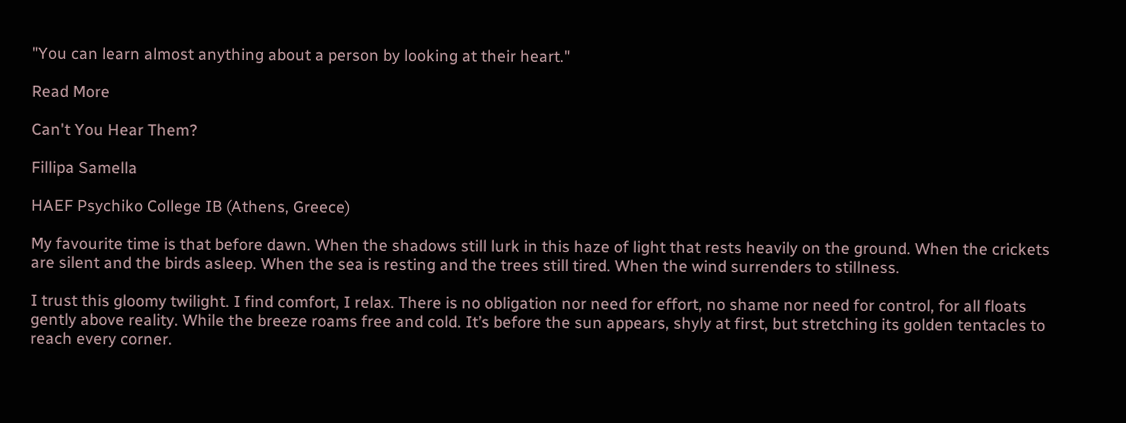"You can learn almost anything about a person by looking at their heart."

Read More

Can't You Hear Them?

Fillipa Samella

HAEF Psychiko College IB (Athens, Greece)

My favourite time is that before dawn. When the shadows still lurk in this haze of light that rests heavily on the ground. When the crickets are silent and the birds asleep. When the sea is resting and the trees still tired. When the wind surrenders to stillness.

I trust this gloomy twilight. I find comfort, I relax. There is no obligation nor need for effort, no shame nor need for control, for all floats gently above reality. While the breeze roams free and cold. It’s before the sun appears, shyly at first, but stretching its golden tentacles to reach every corner.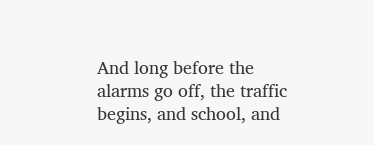And long before the alarms go off, the traffic begins, and school, and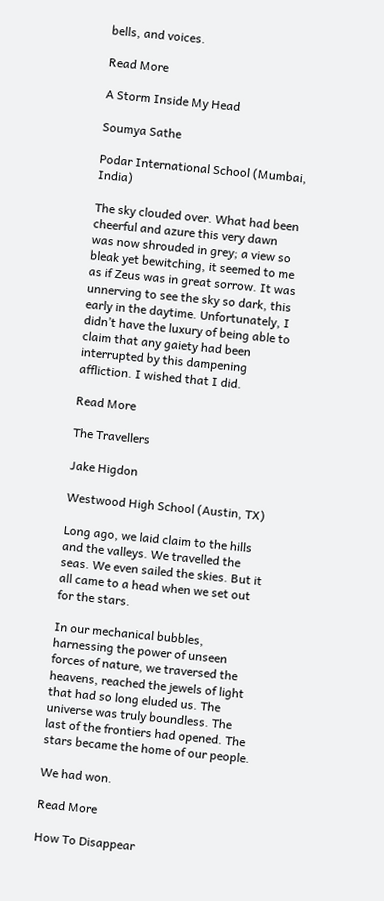bells, and voices.

Read More

A Storm Inside My Head

Soumya Sathe

Podar International School (Mumbai, India)

The sky clouded over. What had been cheerful and azure this very dawn was now shrouded in grey; a view so bleak yet bewitching, it seemed to me as if Zeus was in great sorrow. It was unnerving to see the sky so dark, this early in the daytime. Unfortunately, I didn’t have the luxury of being able to claim that any gaiety had been interrupted by this dampening affliction. I wished that I did.

Read More

The Travellers

Jake Higdon

Westwood High School (Austin, TX)

Long ago, we laid claim to the hills and the valleys. We travelled the seas. We even sailed the skies. But it all came to a head when we set out for the stars.

In our mechanical bubbles, harnessing the power of unseen forces of nature, we traversed the heavens, reached the jewels of light that had so long eluded us. The universe was truly boundless. The last of the frontiers had opened. The stars became the home of our people.

We had won.

Read More

How To Disappear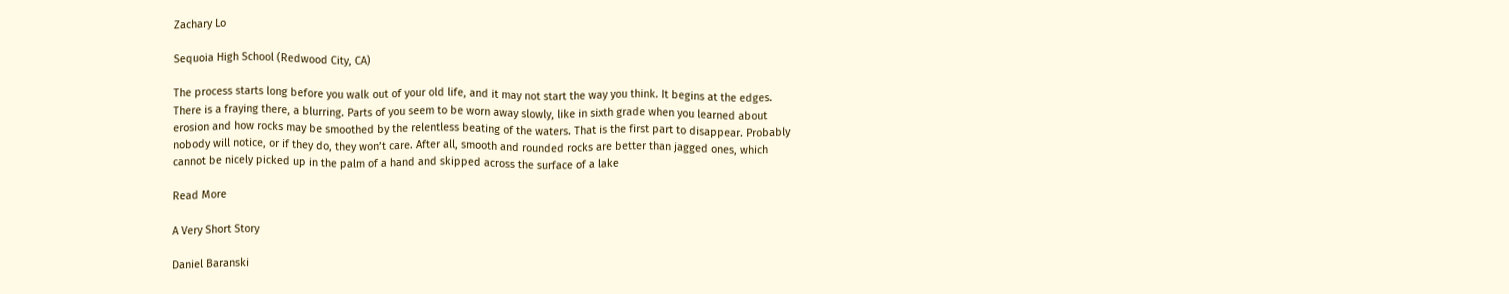Zachary Lo

Sequoia High School (Redwood City, CA)

The process starts long before you walk out of your old life, and it may not start the way you think. It begins at the edges. There is a fraying there, a blurring. Parts of you seem to be worn away slowly, like in sixth grade when you learned about erosion and how rocks may be smoothed by the relentless beating of the waters. That is the first part to disappear. Probably nobody will notice, or if they do, they won’t care. After all, smooth and rounded rocks are better than jagged ones, which cannot be nicely picked up in the palm of a hand and skipped across the surface of a lake

Read More

A Very Short Story

Daniel Baranski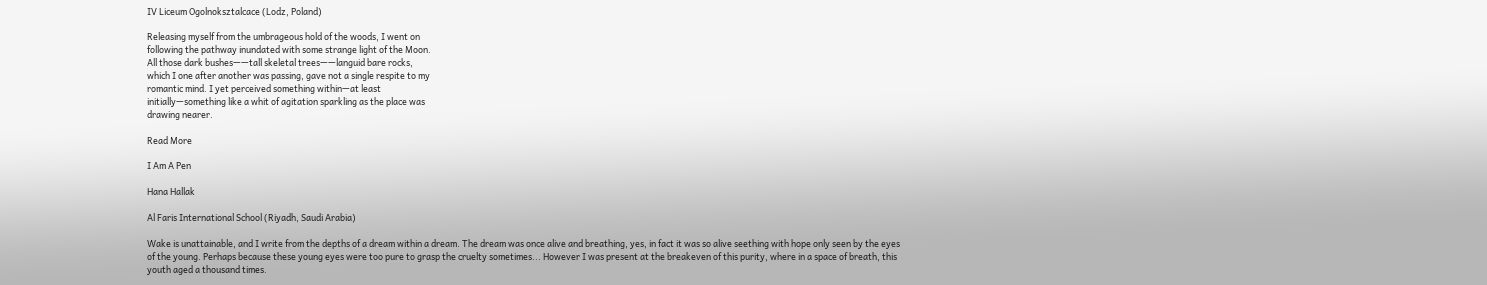IV Liceum Ogolnoksztalcace (Lodz, Poland)

Releasing myself from the umbrageous hold of the woods, I went on
following the pathway inundated with some strange light of the Moon.
All those dark bushes——tall skeletal trees——languid bare rocks,
which I one after another was passing, gave not a single respite to my
romantic mind. I yet perceived something within—at least
initially—something like a whit of agitation sparkling as the place was
drawing nearer.

Read More

I Am A Pen

Hana Hallak

Al Faris International School (Riyadh, Saudi Arabia)

Wake is unattainable, and I write from the depths of a dream within a dream. The dream was once alive and breathing, yes, in fact it was so alive seething with hope only seen by the eyes of the young. Perhaps because these young eyes were too pure to grasp the cruelty sometimes... However I was present at the breakeven of this purity, where in a space of breath, this youth aged a thousand times.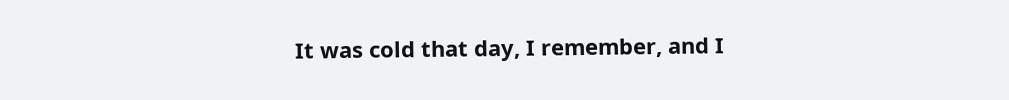It was cold that day, I remember, and I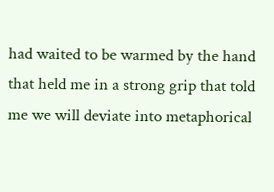had waited to be warmed by the hand that held me in a strong grip that told me we will deviate into metaphorical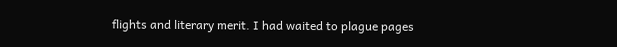flights and literary merit. I had waited to plague pages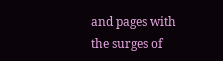and pages with the surges of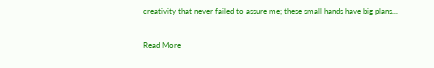creativity that never failed to assure me; these small hands have big plans...

Read More